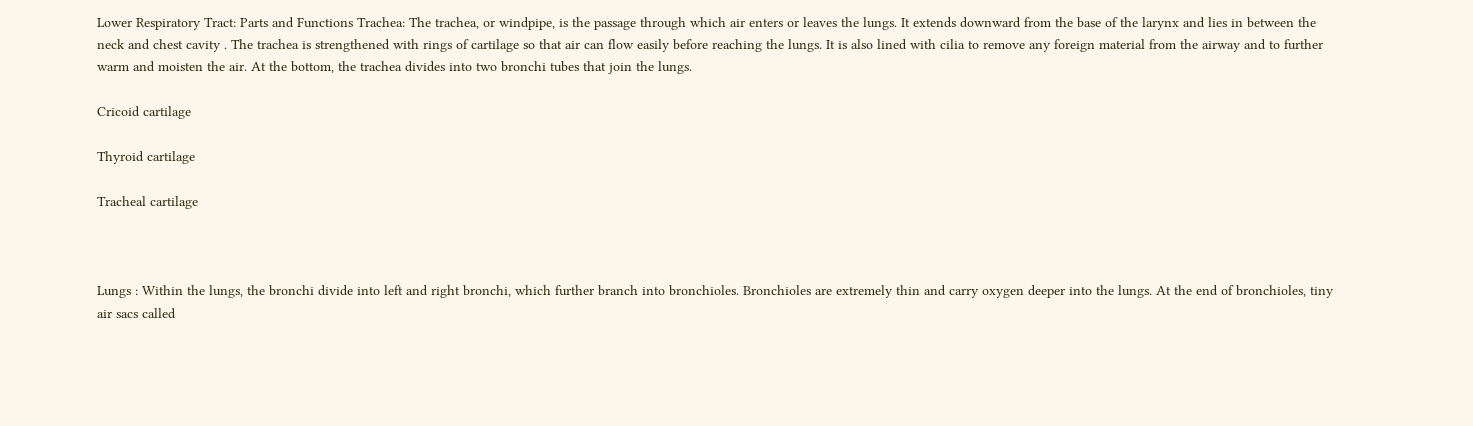Lower Respiratory Tract: Parts and Functions Trachea: The trachea, or windpipe, is the passage through which air enters or leaves the lungs. It extends downward from the base of the larynx and lies in between the neck and chest cavity . The trachea is strengthened with rings of cartilage so that air can flow easily before reaching the lungs. It is also lined with cilia to remove any foreign material from the airway and to further warm and moisten the air. At the bottom, the trachea divides into two bronchi tubes that join the lungs.

Cricoid cartilage

Thyroid cartilage

Tracheal cartilage



Lungs : Within the lungs, the bronchi divide into left and right bronchi, which further branch into bronchioles. Bronchioles are extremely thin and carry oxygen deeper into the lungs. At the end of bronchioles, tiny air sacs called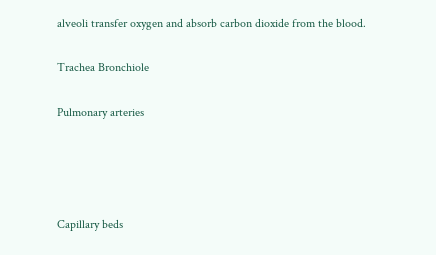alveoli transfer oxygen and absorb carbon dioxide from the blood.

Trachea Bronchiole

Pulmonary arteries




Capillary beds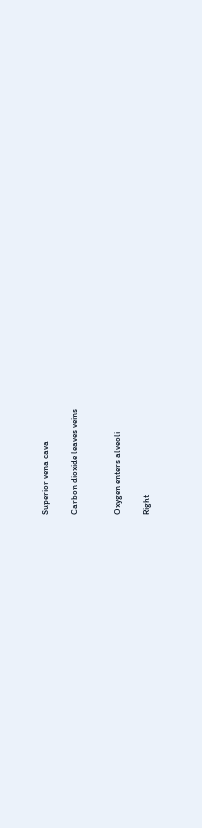Superior vena cava

Carbon dioxide leaves veins


Oxygen enters alveoli

Right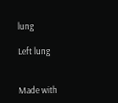lung

Left lung


Made with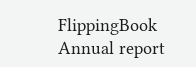FlippingBook Annual report